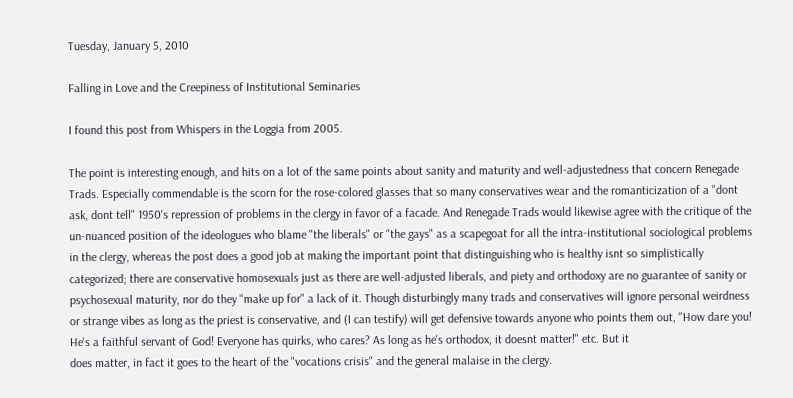Tuesday, January 5, 2010

Falling in Love and the Creepiness of Institutional Seminaries

I found this post from Whispers in the Loggia from 2005.

The point is interesting enough, and hits on a lot of the same points about sanity and maturity and well-adjustedness that concern Renegade Trads. Especially commendable is the scorn for the rose-colored glasses that so many conservatives wear and the romanticization of a "dont ask, dont tell" 1950's repression of problems in the clergy in favor of a facade. And Renegade Trads would likewise agree with the critique of the un-nuanced position of the ideologues who blame "the liberals" or "the gays" as a scapegoat for all the intra-institutional sociological problems in the clergy, whereas the post does a good job at making the important point that distinguishing who is healthy isnt so simplistically categorized; there are conservative homosexuals just as there are well-adjusted liberals, and piety and orthodoxy are no guarantee of sanity or psychosexual maturity, nor do they "make up for" a lack of it. Though disturbingly many trads and conservatives will ignore personal weirdness or strange vibes as long as the priest is conservative, and (I can testify) will get defensive towards anyone who points them out, "How dare you! He's a faithful servant of God! Everyone has quirks, who cares? As long as he's orthodox, it doesnt matter!" etc. But it
does matter, in fact it goes to the heart of the "vocations crisis" and the general malaise in the clergy.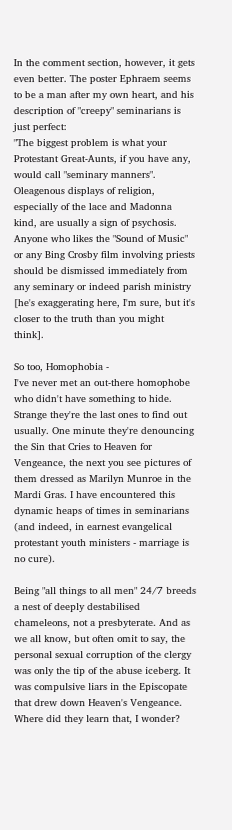In the comment section, however, it gets even better. The poster Ephraem seems to be a man after my own heart, and his description of "creepy" seminarians is just perfect:
"The biggest problem is what your Protestant Great-Aunts, if you have any, would call "seminary manners". Oleagenous displays of religion, especially of the lace and Madonna kind, are usually a sign of psychosis. Anyone who likes the "Sound of Music" or any Bing Crosby film involving priests should be dismissed immediately from any seminary or indeed parish ministry [he's exaggerating here, I'm sure, but it's closer to the truth than you might think].

So too, Homophobia -
I've never met an out-there homophobe who didn't have something to hide. Strange they're the last ones to find out usually. One minute they're denouncing the Sin that Cries to Heaven for Vengeance, the next you see pictures of them dressed as Marilyn Munroe in the Mardi Gras. I have encountered this dynamic heaps of times in seminarians (and indeed, in earnest evangelical protestant youth ministers - marriage is no cure).

Being "all things to all men" 24/7 breeds a nest of deeply destabilised chameleons, not a presbyterate. And as we all know, but often omit to say, the personal sexual corruption of the clergy was only the tip of the abuse iceberg. It was compulsive liars in the Episcopate that drew down Heaven's Vengeance. Where did they learn that, I wonder?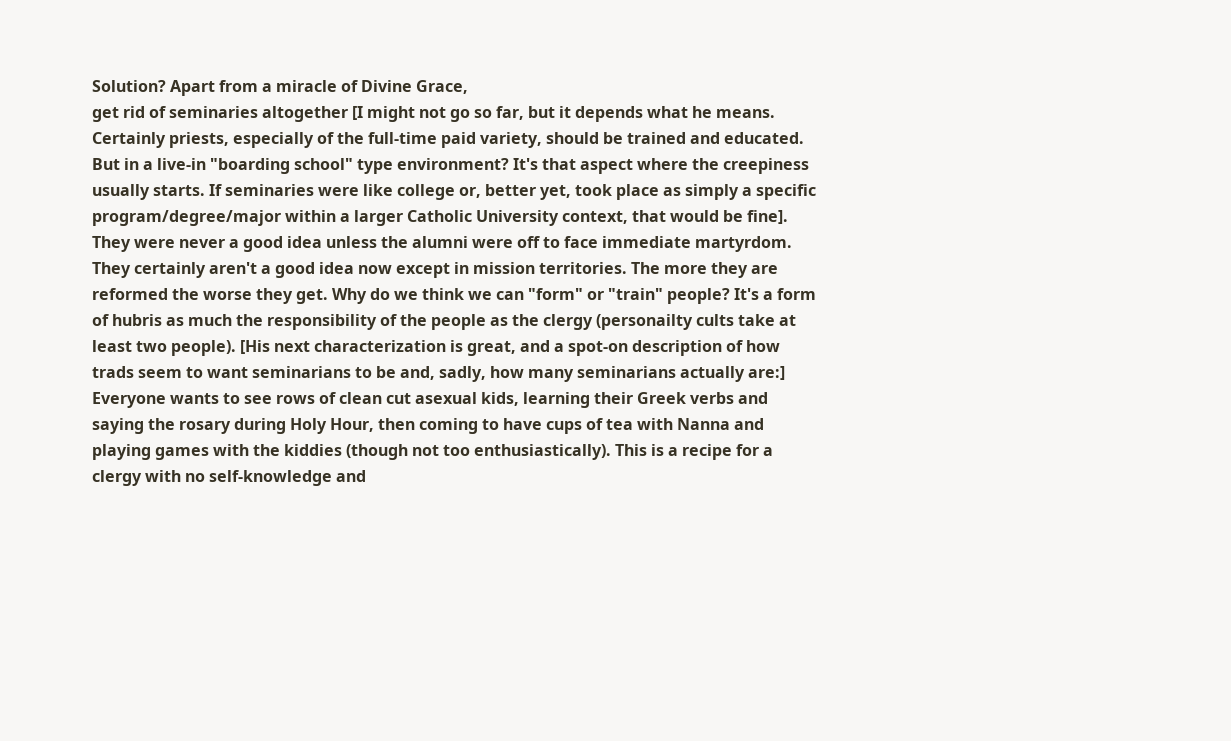Solution? Apart from a miracle of Divine Grace,
get rid of seminaries altogether [I might not go so far, but it depends what he means. Certainly priests, especially of the full-time paid variety, should be trained and educated. But in a live-in "boarding school" type environment? It's that aspect where the creepiness usually starts. If seminaries were like college or, better yet, took place as simply a specific program/degree/major within a larger Catholic University context, that would be fine]. They were never a good idea unless the alumni were off to face immediate martyrdom. They certainly aren't a good idea now except in mission territories. The more they are reformed the worse they get. Why do we think we can "form" or "train" people? It's a form of hubris as much the responsibility of the people as the clergy (personailty cults take at least two people). [His next characterization is great, and a spot-on description of how trads seem to want seminarians to be and, sadly, how many seminarians actually are:] Everyone wants to see rows of clean cut asexual kids, learning their Greek verbs and saying the rosary during Holy Hour, then coming to have cups of tea with Nanna and playing games with the kiddies (though not too enthusiastically). This is a recipe for a clergy with no self-knowledge and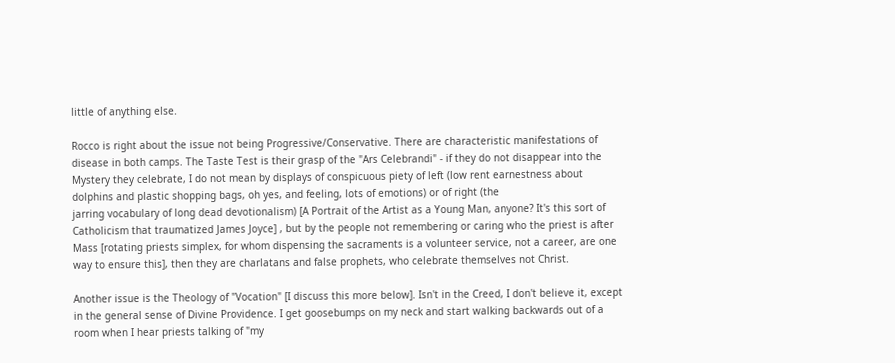little of anything else.

Rocco is right about the issue not being Progressive/Conservative. There are characteristic manifestations of disease in both camps. The Taste Test is their grasp of the "Ars Celebrandi" - if they do not disappear into the Mystery they celebrate, I do not mean by displays of conspicuous piety of left (low rent earnestness about dolphins and plastic shopping bags, oh yes, and feeling, lots of emotions) or of right (the
jarring vocabulary of long dead devotionalism) [A Portrait of the Artist as a Young Man, anyone? It's this sort of Catholicism that traumatized James Joyce] , but by the people not remembering or caring who the priest is after Mass [rotating priests simplex, for whom dispensing the sacraments is a volunteer service, not a career, are one way to ensure this], then they are charlatans and false prophets, who celebrate themselves not Christ.

Another issue is the Theology of "Vocation" [I discuss this more below]. Isn't in the Creed, I don't believe it, except in the general sense of Divine Providence. I get goosebumps on my neck and start walking backwards out of a room when I hear priests talking of "my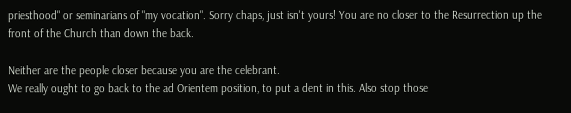priesthood" or seminarians of "my vocation". Sorry chaps, just isn't yours! You are no closer to the Resurrection up the front of the Church than down the back.

Neither are the people closer because you are the celebrant.
We really ought to go back to the ad Orientem position, to put a dent in this. Also stop those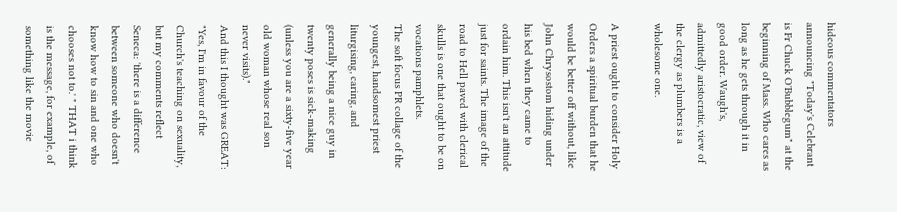hideous commentators announcing "Today's Celebrant is Fr Chuck O'Bubblegum" at the beginning of Mass. Who cares as long as he gets through it in good order. Waugh's, admittedly aristocratic, view of the clergy as plumbers is a wholesome one.

A priest ought to consider Holy Orders a spiritual burden that he would be better off without, like John Chrysostom hiding under his bed when they came to ordain him. This isn't an attitude just for saints. The image of the road to Hell paved with clerical skulls is one that ought to be on vocations pamphlets.
The soft focus PR collage of the youngest, handsomest priest liturgising, caring, and generally being a nice guy in twenty poses is sick-making (unless you are a sixty-five year old woman whose real son never visits)."
And this I thought was GREAT: "Yes, I'm in favour of the Church's teaching on sexuality, but my comments reflect Seneca: 'there is a difference between someone who doesn't know how to sin and one who chooses not to.' " THAT i think is the message, for example, of something like the movie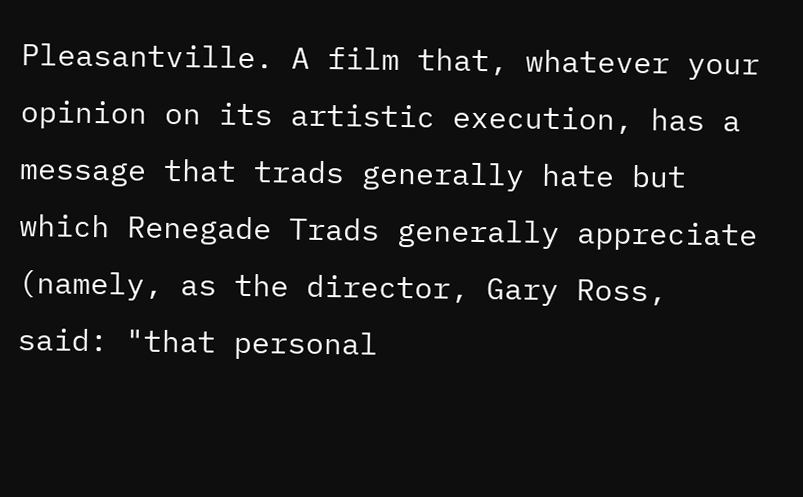Pleasantville. A film that, whatever your opinion on its artistic execution, has a message that trads generally hate but which Renegade Trads generally appreciate (namely, as the director, Gary Ross, said: "that personal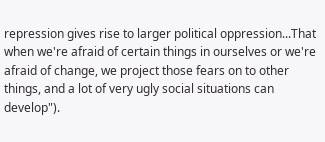repression gives rise to larger political oppression...That when we're afraid of certain things in ourselves or we're afraid of change, we project those fears on to other things, and a lot of very ugly social situations can develop").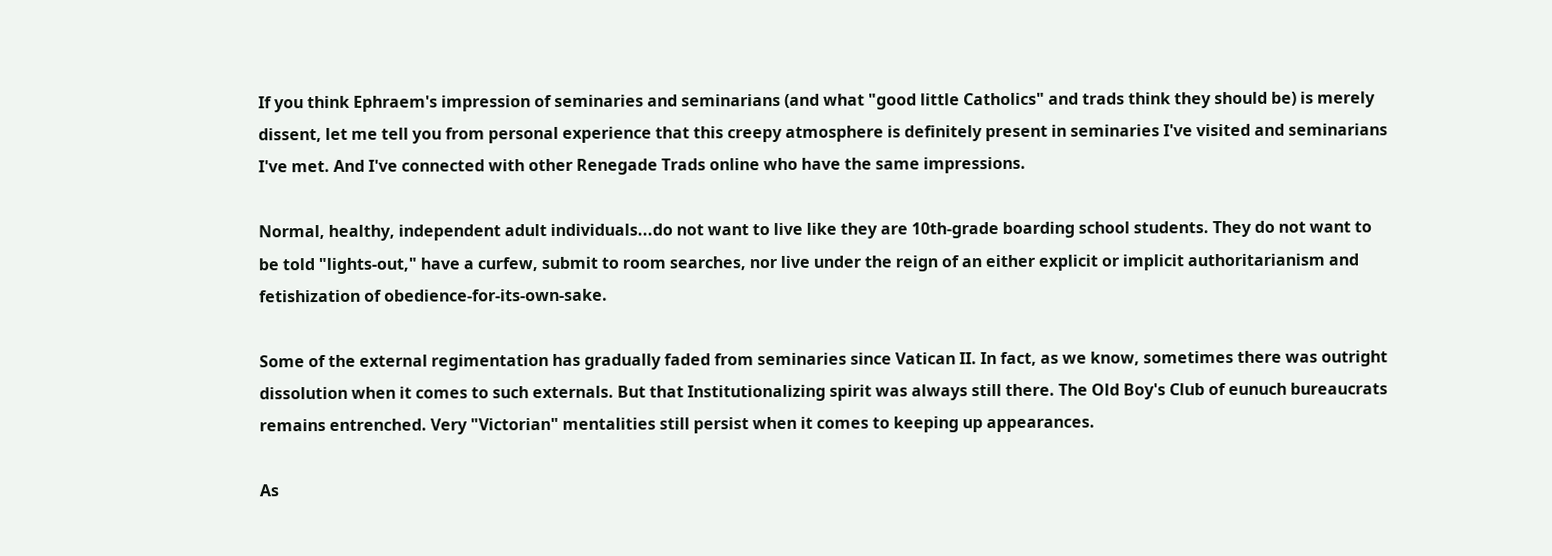If you think Ephraem's impression of seminaries and seminarians (and what "good little Catholics" and trads think they should be) is merely dissent, let me tell you from personal experience that this creepy atmosphere is definitely present in seminaries I've visited and seminarians I've met. And I've connected with other Renegade Trads online who have the same impressions.

Normal, healthy, independent adult individuals...do not want to live like they are 10th-grade boarding school students. They do not want to be told "lights-out," have a curfew, submit to room searches, nor live under the reign of an either explicit or implicit authoritarianism and fetishization of obedience-for-its-own-sake.

Some of the external regimentation has gradually faded from seminaries since Vatican II. In fact, as we know, sometimes there was outright dissolution when it comes to such externals. But that Institutionalizing spirit was always still there. The Old Boy's Club of eunuch bureaucrats remains entrenched. Very "Victorian" mentalities still persist when it comes to keeping up appearances.

As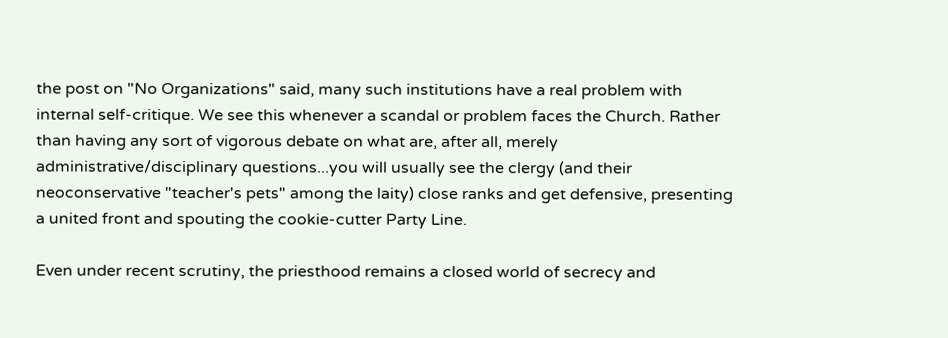the post on "No Organizations" said, many such institutions have a real problem with internal self-critique. We see this whenever a scandal or problem faces the Church. Rather than having any sort of vigorous debate on what are, after all, merely administrative/disciplinary questions...you will usually see the clergy (and their neoconservative "teacher's pets" among the laity) close ranks and get defensive, presenting a united front and spouting the cookie-cutter Party Line.

Even under recent scrutiny, the priesthood remains a closed world of secrecy and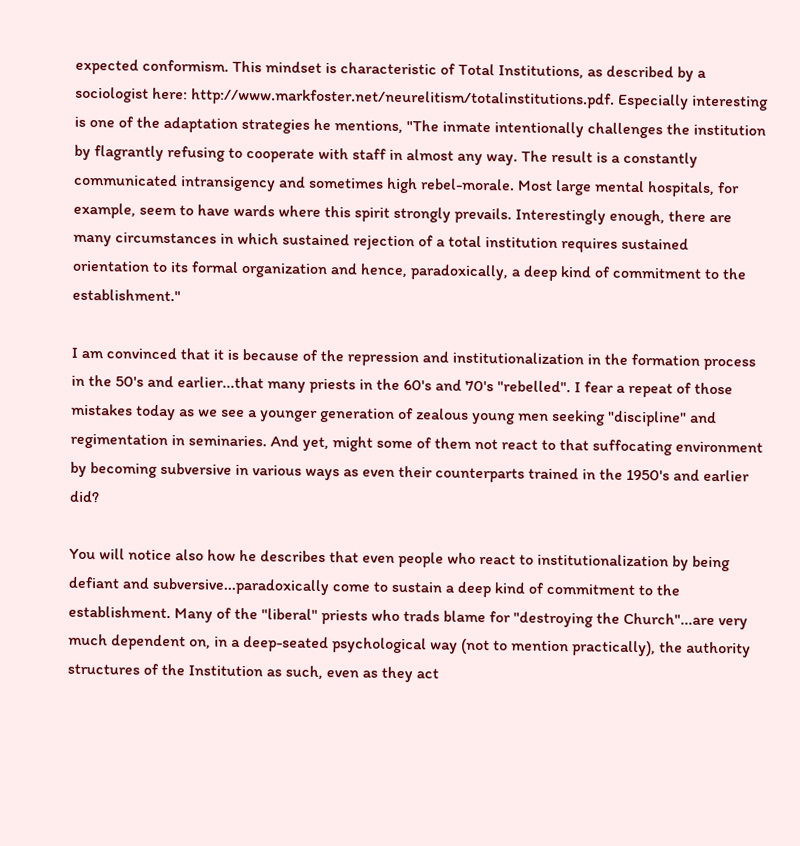expected conformism. This mindset is characteristic of Total Institutions, as described by a sociologist here: http://www.markfoster.net/neurelitism/totalinstitutions.pdf. Especially interesting is one of the adaptation strategies he mentions, "The inmate intentionally challenges the institution by flagrantly refusing to cooperate with staff in almost any way. The result is a constantly communicated intransigency and sometimes high rebel-morale. Most large mental hospitals, for example, seem to have wards where this spirit strongly prevails. Interestingly enough, there are many circumstances in which sustained rejection of a total institution requires sustained orientation to its formal organization and hence, paradoxically, a deep kind of commitment to the establishment."

I am convinced that it is because of the repression and institutionalization in the formation process in the 50's and earlier...that many priests in the 60's and 70's "rebelled". I fear a repeat of those mistakes today as we see a younger generation of zealous young men seeking "discipline" and regimentation in seminaries. And yet, might some of them not react to that suffocating environment by becoming subversive in various ways as even their counterparts trained in the 1950's and earlier did?

You will notice also how he describes that even people who react to institutionalization by being defiant and subversive...paradoxically come to sustain a deep kind of commitment to the establishment. Many of the "liberal" priests who trads blame for "destroying the Church"...are very much dependent on, in a deep-seated psychological way (not to mention practically), the authority structures of the Institution as such, even as they act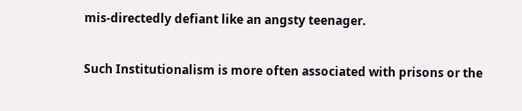mis-directedly defiant like an angsty teenager.

Such Institutionalism is more often associated with prisons or the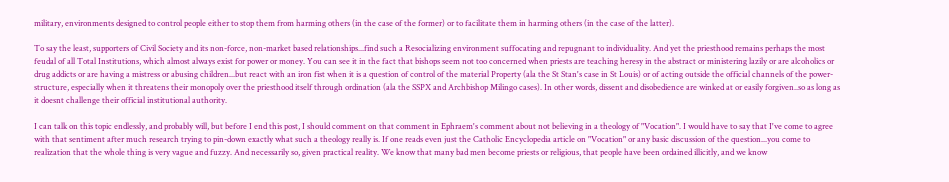military, environments designed to control people either to stop them from harming others (in the case of the former) or to facilitate them in harming others (in the case of the latter).

To say the least, supporters of Civil Society and its non-force, non-market based relationships...find such a Resocializing environment suffocating and repugnant to individuality. And yet the priesthood remains perhaps the most feudal of all Total Institutions, which almost always exist for power or money. You can see it in the fact that bishops seem not too concerned when priests are teaching heresy in the abstract or ministering lazily or are alcoholics or drug addicts or are having a mistress or abusing children...but react with an iron fist when it is a question of control of the material Property (ala the St Stan's case in St Louis) or of acting outside the official channels of the power-structure, especially when it threatens their monopoly over the priesthood itself through ordination (ala the SSPX and Archbishop Milingo cases). In other words, dissent and disobedience are winked at or easily forgiven..so as long as it doesnt challenge their official institutional authority.

I can talk on this topic endlessly, and probably will, but before I end this post, I should comment on that comment in Ephraem's comment about not believing in a theology of "Vocation". I would have to say that I've come to agree with that sentiment after much research trying to pin-down exactly what such a theology really is. If one reads even just the Catholic Encyclopedia article on "Vocation" or any basic discussion of the question...you come to realization that the whole thing is very vague and fuzzy. And necessarily so, given practical reality. We know that many bad men become priests or religious, that people have been ordained illicitly, and we know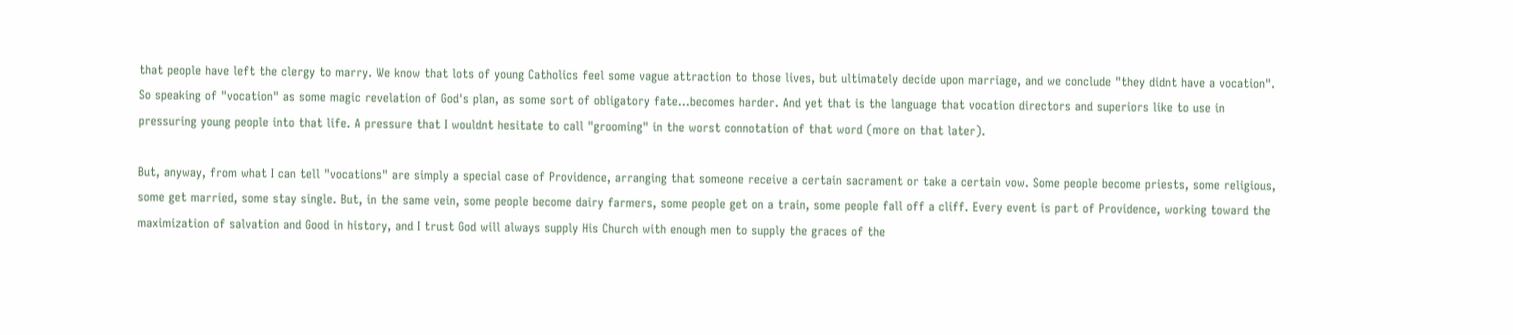that people have left the clergy to marry. We know that lots of young Catholics feel some vague attraction to those lives, but ultimately decide upon marriage, and we conclude "they didnt have a vocation". So speaking of "vocation" as some magic revelation of God's plan, as some sort of obligatory fate...becomes harder. And yet that is the language that vocation directors and superiors like to use in pressuring young people into that life. A pressure that I wouldnt hesitate to call "grooming" in the worst connotation of that word (more on that later).

But, anyway, from what I can tell "vocations" are simply a special case of Providence, arranging that someone receive a certain sacrament or take a certain vow. Some people become priests, some religious, some get married, some stay single. But, in the same vein, some people become dairy farmers, some people get on a train, some people fall off a cliff. Every event is part of Providence, working toward the maximization of salvation and Good in history, and I trust God will always supply His Church with enough men to supply the graces of the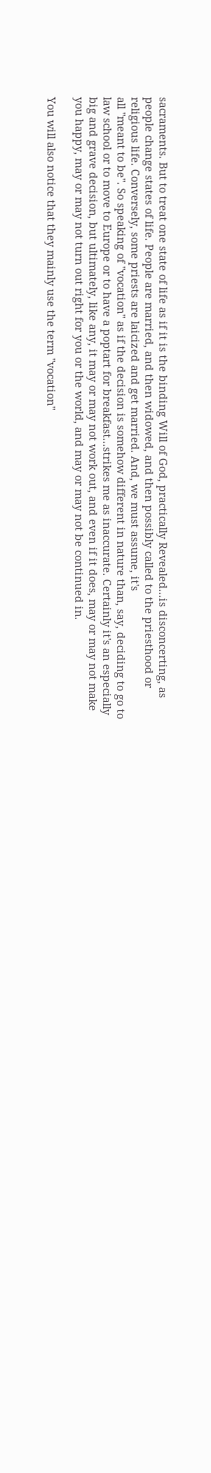sacraments. But to treat one state of life as if it is the binding Will of God, practically Revealed...is disconcerting, as people change states of life. People are married, and then widowed, and then possibly called to the priesthood or religious life. Conversely, some priests are laicized and get married. And, we must assume, it's
all "meant to be". So speaking of "vocation" as if the decision is somehow different in nature than, say, deciding to go to law school or to move to Europe or to have a poptart for breakfast...strikes me as inaccurate. Certainly it's an especially big and grave decision, but ultimately, like any, it may or may not work out, and even if it does, may or may not make you happy, may or may not turn out right for you or the world, and may or may not be continued in.

You will also notice that they mainly use the term "vocation"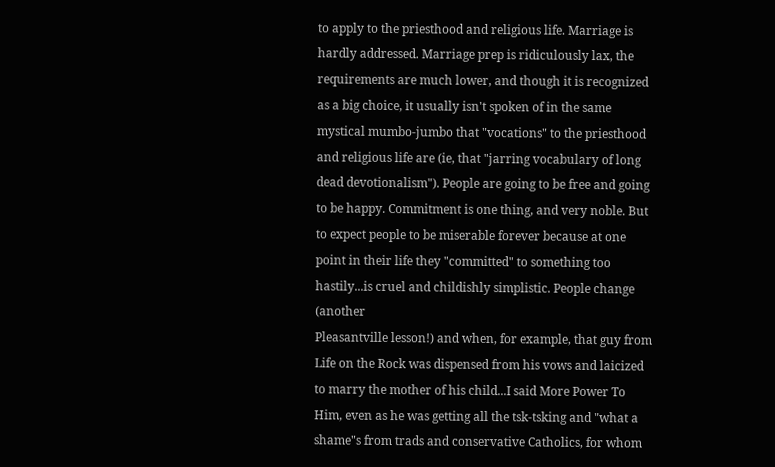to apply to the priesthood and religious life. Marriage is hardly addressed. Marriage prep is ridiculously lax, the requirements are much lower, and though it is recognized as a big choice, it usually isn't spoken of in the same mystical mumbo-jumbo that "vocations" to the priesthood and religious life are (ie, that "jarring vocabulary of long dead devotionalism"). People are going to be free and going to be happy. Commitment is one thing, and very noble. But to expect people to be miserable forever because at one point in their life they "committed" to something too hastily...is cruel and childishly simplistic. People change (another
Pleasantville lesson!) and when, for example, that guy from Life on the Rock was dispensed from his vows and laicized to marry the mother of his child...I said More Power To Him, even as he was getting all the tsk-tsking and "what a shame"s from trads and conservative Catholics, for whom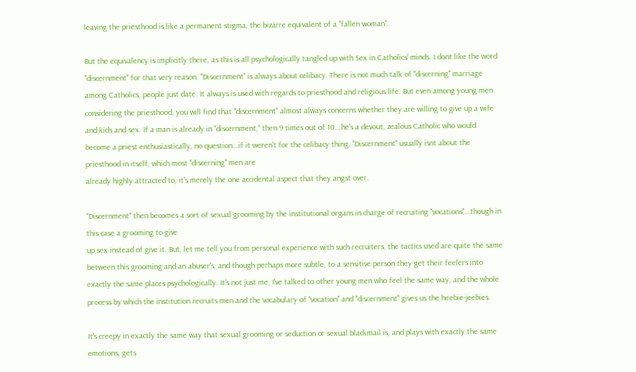leaving the priesthood is like a permanent stigma, the bizarre equivalent of a "fallen woman".

But the equivalency is implicitly there, as this is all psychologically tangled up with Sex in Catholics' minds. I dont like the word "discernment" for that very reason. "Discernment" is always about celibacy. There is not much talk of "discerning" marriage among Catholics, people just date. It always is used with regards to priesthood and religious life. But even among young men considering the priesthood, you will find that "discernment" almost always concerns whether they are willing to give up a wife and kids and sex. If a man is already in "discernment," then 9 times out of 10...he's a devout, zealous Catholic who would become a priest enthusiastically, no question...if it weren't for the celibacy thing. "Discernment" usually isnt about the priesthood in itself, which most "discerning" men are
already highly attracted to, it's merely the one accidental aspect that they angst over.

"Discernment" then becomes a sort of sexual grooming by the institutional organs in charge of recruiting "vocations"...though in this case a grooming to give
up sex instead of give it. But, let me tell you from personal experience with such recruiters, the tactics used are quite the same between this grooming and an abuser's, and though perhaps more subtle, to a sensitive person they get their feelers into exactly the same places psychologically. It's not just me, I've talked to other young men who feel the same way, and the whole process by which the institution recruits men and the vocabulary of "vocation" and "discernment" gives us the heebie-jeebies.

It's creepy in exactly the same way that sexual grooming or seduction or sexual blackmail is, and plays with exactly the same emotions, gets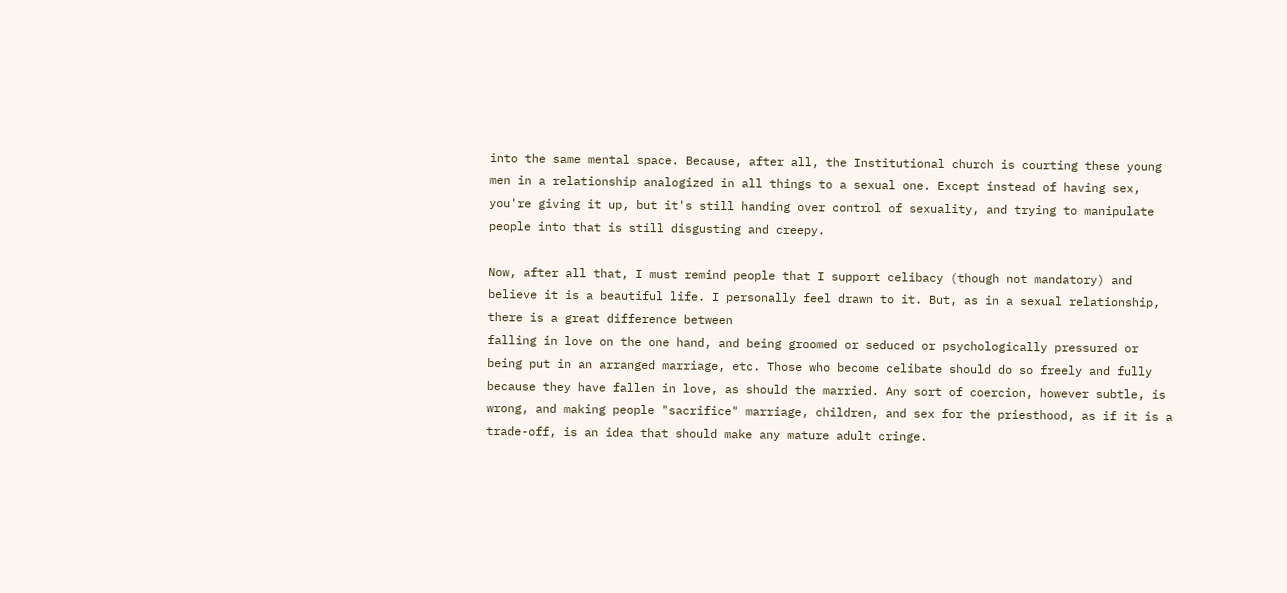into the same mental space. Because, after all, the Institutional church is courting these young men in a relationship analogized in all things to a sexual one. Except instead of having sex, you're giving it up, but it's still handing over control of sexuality, and trying to manipulate people into that is still disgusting and creepy.

Now, after all that, I must remind people that I support celibacy (though not mandatory) and believe it is a beautiful life. I personally feel drawn to it. But, as in a sexual relationship, there is a great difference between
falling in love on the one hand, and being groomed or seduced or psychologically pressured or being put in an arranged marriage, etc. Those who become celibate should do so freely and fully because they have fallen in love, as should the married. Any sort of coercion, however subtle, is wrong, and making people "sacrifice" marriage, children, and sex for the priesthood, as if it is a trade-off, is an idea that should make any mature adult cringe.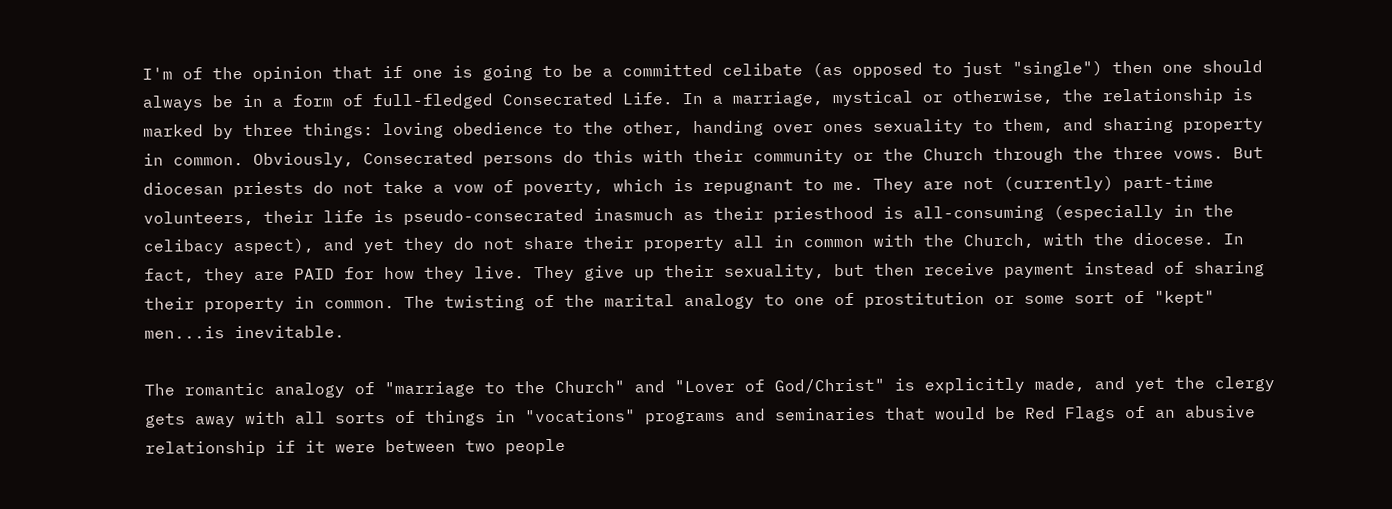I'm of the opinion that if one is going to be a committed celibate (as opposed to just "single") then one should always be in a form of full-fledged Consecrated Life. In a marriage, mystical or otherwise, the relationship is marked by three things: loving obedience to the other, handing over ones sexuality to them, and sharing property in common. Obviously, Consecrated persons do this with their community or the Church through the three vows. But diocesan priests do not take a vow of poverty, which is repugnant to me. They are not (currently) part-time volunteers, their life is pseudo-consecrated inasmuch as their priesthood is all-consuming (especially in the celibacy aspect), and yet they do not share their property all in common with the Church, with the diocese. In fact, they are PAID for how they live. They give up their sexuality, but then receive payment instead of sharing their property in common. The twisting of the marital analogy to one of prostitution or some sort of "kept" men...is inevitable.

The romantic analogy of "marriage to the Church" and "Lover of God/Christ" is explicitly made, and yet the clergy gets away with all sorts of things in "vocations" programs and seminaries that would be Red Flags of an abusive relationship if it were between two people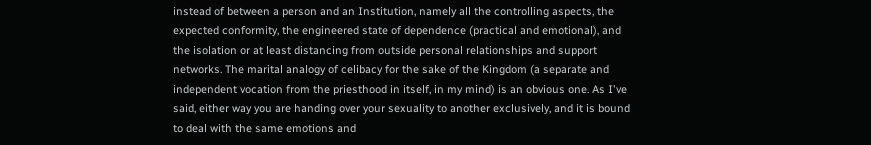instead of between a person and an Institution, namely all the controlling aspects, the expected conformity, the engineered state of dependence (practical and emotional), and the isolation or at least distancing from outside personal relationships and support networks. The marital analogy of celibacy for the sake of the Kingdom (a separate and independent vocation from the priesthood in itself, in my mind) is an obvious one. As I've said, either way you are handing over your sexuality to another exclusively, and it is bound to deal with the same emotions and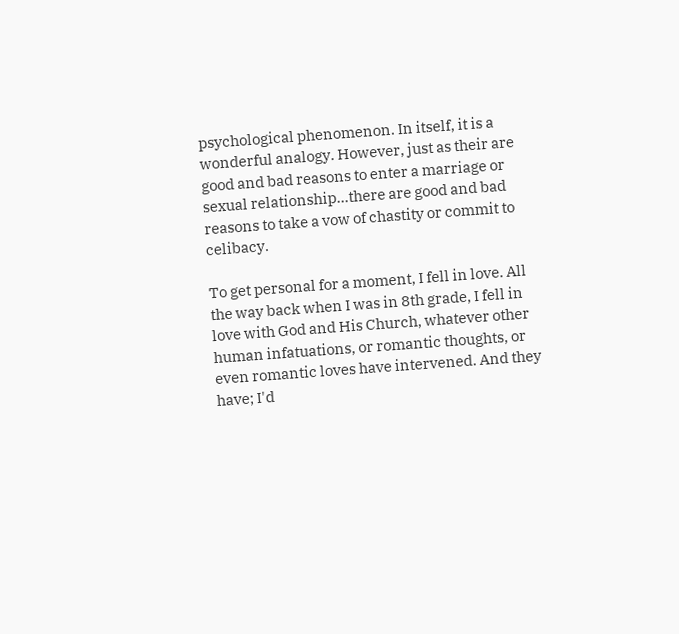psychological phenomenon. In itself, it is a wonderful analogy. However, just as their are good and bad reasons to enter a marriage or sexual relationship...there are good and bad reasons to take a vow of chastity or commit to celibacy.

To get personal for a moment, I fell in love. All the way back when I was in 8th grade, I fell in love with God and His Church, whatever other human infatuations, or romantic thoughts, or even romantic loves have intervened. And they have; I'd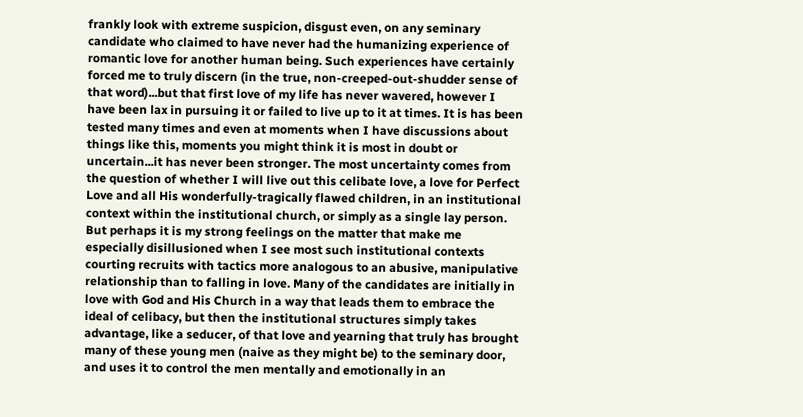frankly look with extreme suspicion, disgust even, on any seminary candidate who claimed to have never had the humanizing experience of romantic love for another human being. Such experiences have certainly forced me to truly discern (in the true, non-creeped-out-shudder sense of that word)...but that first love of my life has never wavered, however I have been lax in pursuing it or failed to live up to it at times. It is has been tested many times and even at moments when I have discussions about things like this, moments you might think it is most in doubt or uncertain...it has never been stronger. The most uncertainty comes from the question of whether I will live out this celibate love, a love for Perfect Love and all His wonderfully-tragically flawed children, in an institutional context within the institutional church, or simply as a single lay person. But perhaps it is my strong feelings on the matter that make me especially disillusioned when I see most such institutional contexts courting recruits with tactics more analogous to an abusive, manipulative relationship than to falling in love. Many of the candidates are initially in love with God and His Church in a way that leads them to embrace the ideal of celibacy, but then the institutional structures simply takes advantage, like a seducer, of that love and yearning that truly has brought many of these young men (naive as they might be) to the seminary door, and uses it to control the men mentally and emotionally in an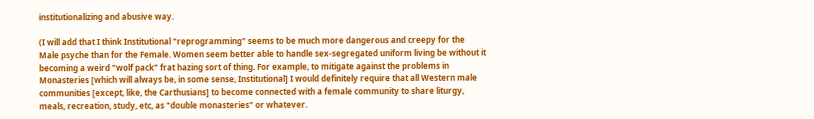institutionalizing and abusive way.

(I will add that I think Institutional "reprogramming" seems to be much more dangerous and creepy for the Male psyche than for the Female. Women seem better able to handle sex-segregated uniform living be without it becoming a weird "wolf pack" frat hazing sort of thing. For example, to mitigate against the problems in Monasteries [which will always be, in some sense, Institutional] I would definitely require that all Western male communities [except, like, the Carthusians] to become connected with a female community to share liturgy, meals, recreation, study, etc, as "double monasteries" or whatever.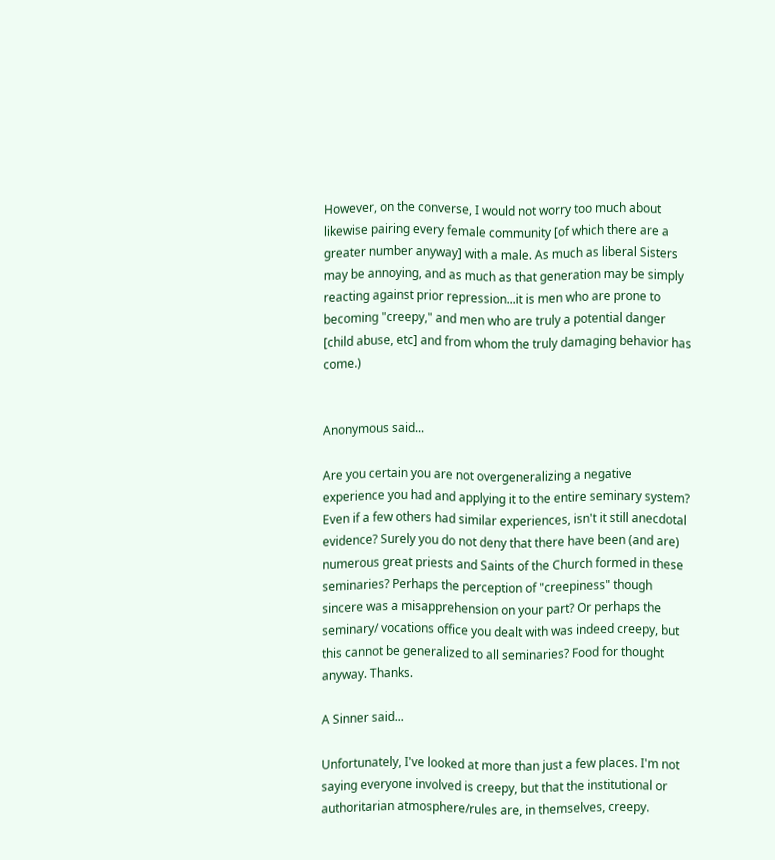However, on the converse, I would not worry too much about likewise pairing every female community [of which there are a greater number anyway] with a male. As much as liberal Sisters may be annoying, and as much as that generation may be simply reacting against prior repression...it is men who are prone to becoming "creepy," and men who are truly a potential danger [child abuse, etc] and from whom the truly damaging behavior has come.)


Anonymous said...

Are you certain you are not overgeneralizing a negative experience you had and applying it to the entire seminary system? Even if a few others had similar experiences, isn't it still anecdotal evidence? Surely you do not deny that there have been (and are) numerous great priests and Saints of the Church formed in these seminaries? Perhaps the perception of "creepiness" though sincere was a misapprehension on your part? Or perhaps the seminary/ vocations office you dealt with was indeed creepy, but this cannot be generalized to all seminaries? Food for thought anyway. Thanks.

A Sinner said...

Unfortunately, I've looked at more than just a few places. I'm not saying everyone involved is creepy, but that the institutional or authoritarian atmosphere/rules are, in themselves, creepy.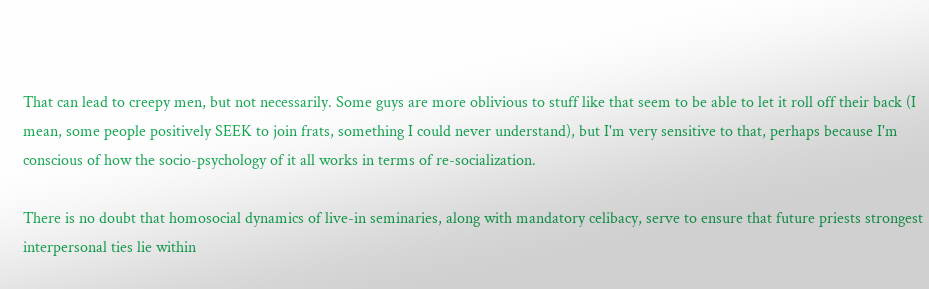That can lead to creepy men, but not necessarily. Some guys are more oblivious to stuff like that seem to be able to let it roll off their back (I mean, some people positively SEEK to join frats, something I could never understand), but I'm very sensitive to that, perhaps because I'm conscious of how the socio-psychology of it all works in terms of re-socialization.

There is no doubt that homosocial dynamics of live-in seminaries, along with mandatory celibacy, serve to ensure that future priests strongest interpersonal ties lie within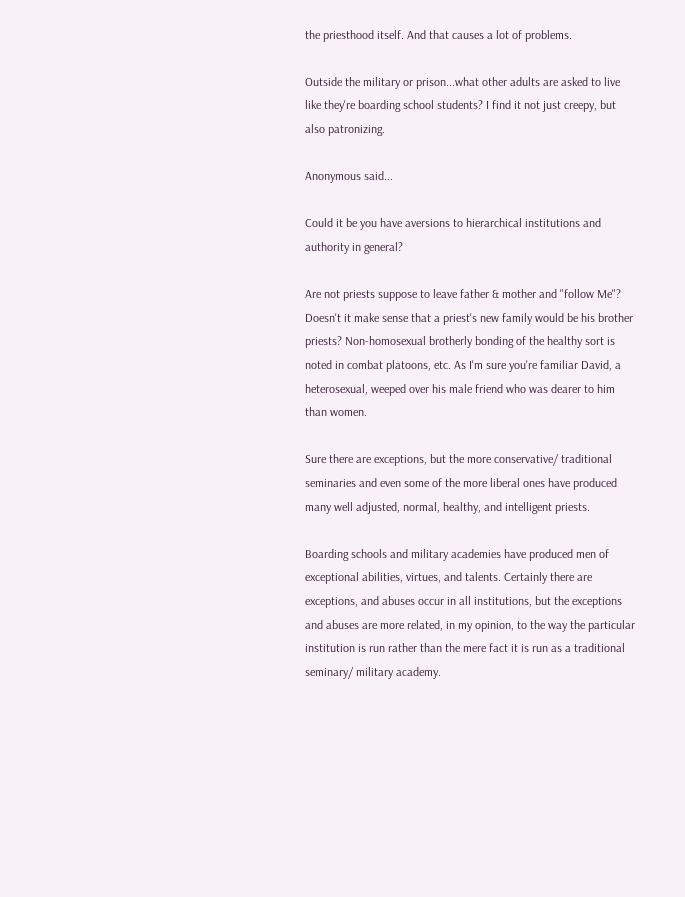the priesthood itself. And that causes a lot of problems.

Outside the military or prison...what other adults are asked to live like they're boarding school students? I find it not just creepy, but also patronizing.

Anonymous said...

Could it be you have aversions to hierarchical institutions and authority in general?

Are not priests suppose to leave father & mother and "follow Me"? Doesn't it make sense that a priest's new family would be his brother priests? Non-homosexual brotherly bonding of the healthy sort is noted in combat platoons, etc. As I'm sure you're familiar David, a heterosexual, weeped over his male friend who was dearer to him than women.

Sure there are exceptions, but the more conservative/ traditional seminaries and even some of the more liberal ones have produced many well adjusted, normal, healthy, and intelligent priests.

Boarding schools and military academies have produced men of exceptional abilities, virtues, and talents. Certainly there are exceptions, and abuses occur in all institutions, but the exceptions and abuses are more related, in my opinion, to the way the particular institution is run rather than the mere fact it is run as a traditional seminary/ military academy.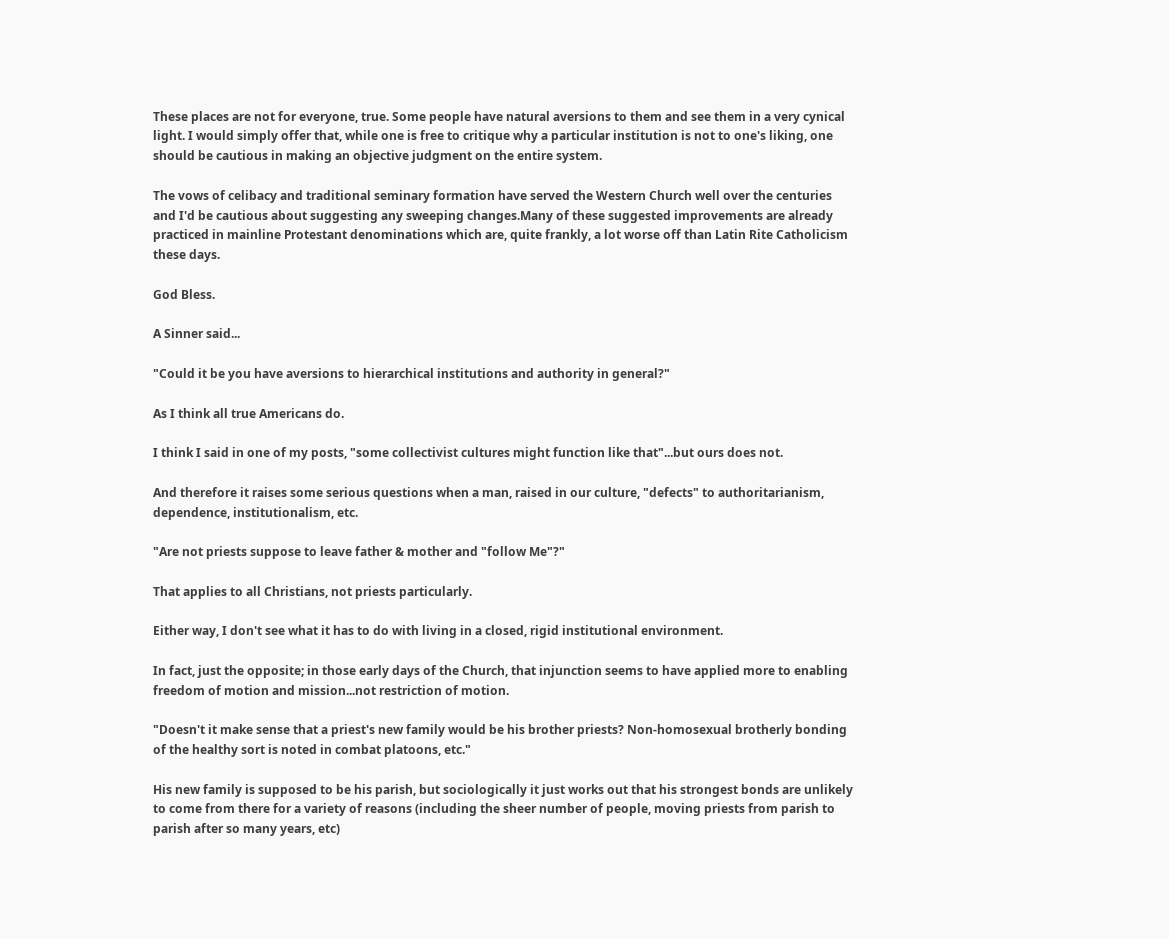These places are not for everyone, true. Some people have natural aversions to them and see them in a very cynical light. I would simply offer that, while one is free to critique why a particular institution is not to one's liking, one should be cautious in making an objective judgment on the entire system.

The vows of celibacy and traditional seminary formation have served the Western Church well over the centuries and I'd be cautious about suggesting any sweeping changes.Many of these suggested improvements are already practiced in mainline Protestant denominations which are, quite frankly, a lot worse off than Latin Rite Catholicism these days.

God Bless.

A Sinner said...

"Could it be you have aversions to hierarchical institutions and authority in general?"

As I think all true Americans do.

I think I said in one of my posts, "some collectivist cultures might function like that"...but ours does not.

And therefore it raises some serious questions when a man, raised in our culture, "defects" to authoritarianism, dependence, institutionalism, etc.

"Are not priests suppose to leave father & mother and "follow Me"?"

That applies to all Christians, not priests particularly.

Either way, I don't see what it has to do with living in a closed, rigid institutional environment.

In fact, just the opposite; in those early days of the Church, that injunction seems to have applied more to enabling freedom of motion and mission...not restriction of motion.

"Doesn't it make sense that a priest's new family would be his brother priests? Non-homosexual brotherly bonding of the healthy sort is noted in combat platoons, etc."

His new family is supposed to be his parish, but sociologically it just works out that his strongest bonds are unlikely to come from there for a variety of reasons (including the sheer number of people, moving priests from parish to parish after so many years, etc)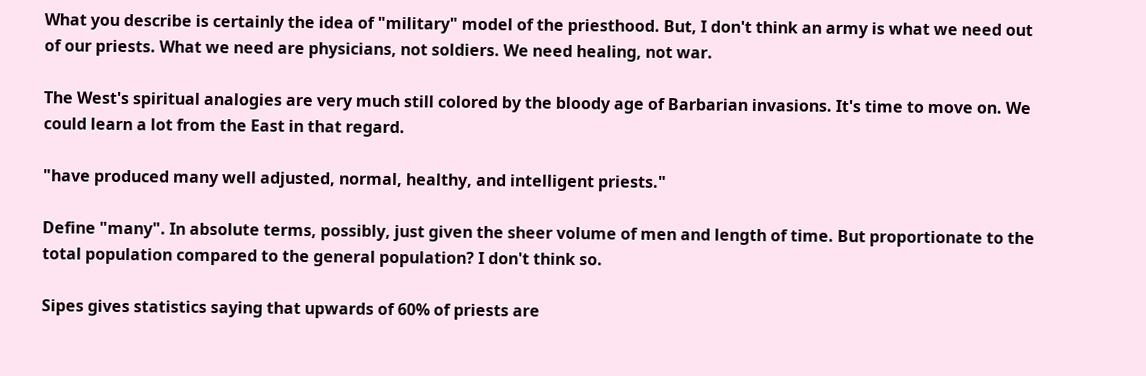What you describe is certainly the idea of "military" model of the priesthood. But, I don't think an army is what we need out of our priests. What we need are physicians, not soldiers. We need healing, not war.

The West's spiritual analogies are very much still colored by the bloody age of Barbarian invasions. It's time to move on. We could learn a lot from the East in that regard.

"have produced many well adjusted, normal, healthy, and intelligent priests."

Define "many". In absolute terms, possibly, just given the sheer volume of men and length of time. But proportionate to the total population compared to the general population? I don't think so.

Sipes gives statistics saying that upwards of 60% of priests are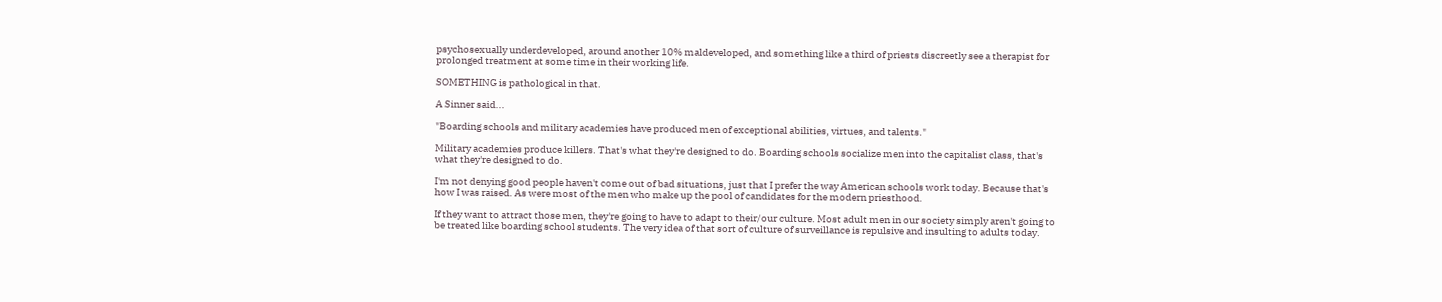psychosexually underdeveloped, around another 10% maldeveloped, and something like a third of priests discreetly see a therapist for prolonged treatment at some time in their working life.

SOMETHING is pathological in that.

A Sinner said...

"Boarding schools and military academies have produced men of exceptional abilities, virtues, and talents."

Military academies produce killers. That's what they're designed to do. Boarding schools socialize men into the capitalist class, that's what they're designed to do.

I'm not denying good people haven't come out of bad situations, just that I prefer the way American schools work today. Because that's how I was raised. As were most of the men who make up the pool of candidates for the modern priesthood.

If they want to attract those men, they're going to have to adapt to their/our culture. Most adult men in our society simply aren't going to be treated like boarding school students. The very idea of that sort of culture of surveillance is repulsive and insulting to adults today.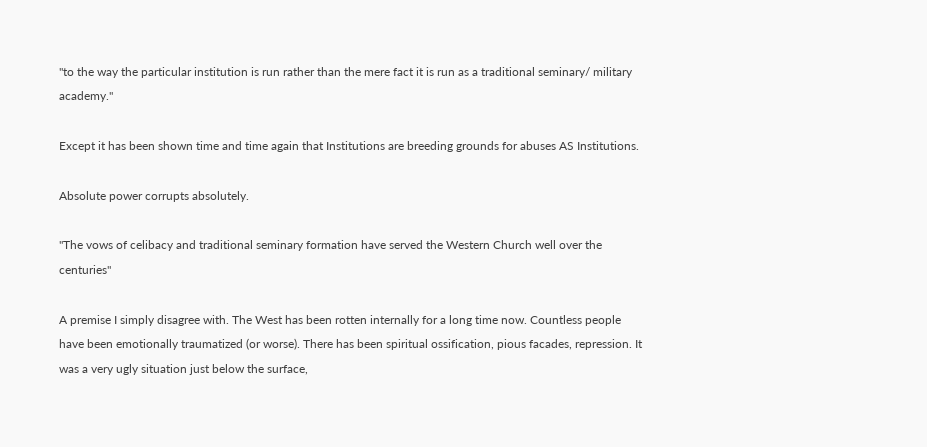"to the way the particular institution is run rather than the mere fact it is run as a traditional seminary/ military academy."

Except it has been shown time and time again that Institutions are breeding grounds for abuses AS Institutions.

Absolute power corrupts absolutely.

"The vows of celibacy and traditional seminary formation have served the Western Church well over the centuries"

A premise I simply disagree with. The West has been rotten internally for a long time now. Countless people have been emotionally traumatized (or worse). There has been spiritual ossification, pious facades, repression. It was a very ugly situation just below the surface,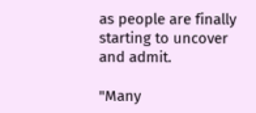as people are finally starting to uncover and admit.

"Many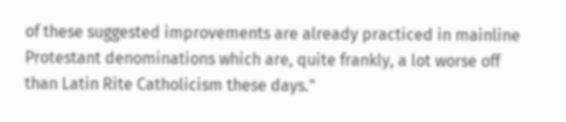of these suggested improvements are already practiced in mainline Protestant denominations which are, quite frankly, a lot worse off than Latin Rite Catholicism these days."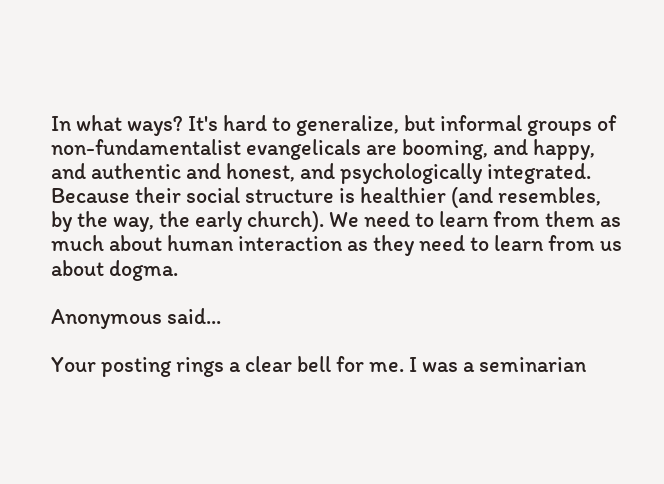In what ways? It's hard to generalize, but informal groups of non-fundamentalist evangelicals are booming, and happy, and authentic and honest, and psychologically integrated. Because their social structure is healthier (and resembles, by the way, the early church). We need to learn from them as much about human interaction as they need to learn from us about dogma.

Anonymous said...

Your posting rings a clear bell for me. I was a seminarian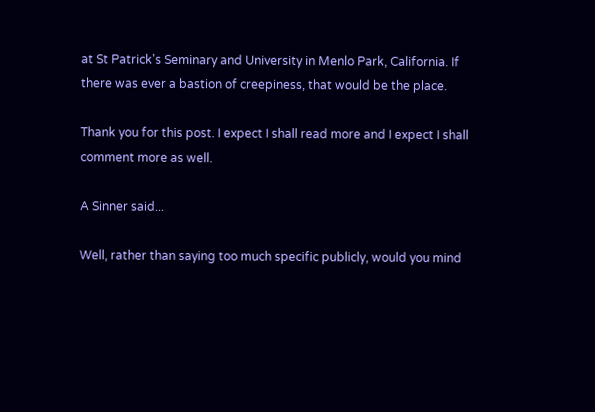at St Patrick's Seminary and University in Menlo Park, California. If there was ever a bastion of creepiness, that would be the place.

Thank you for this post. I expect I shall read more and I expect I shall comment more as well.

A Sinner said...

Well, rather than saying too much specific publicly, would you mind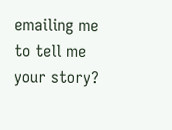emailing me to tell me your story?